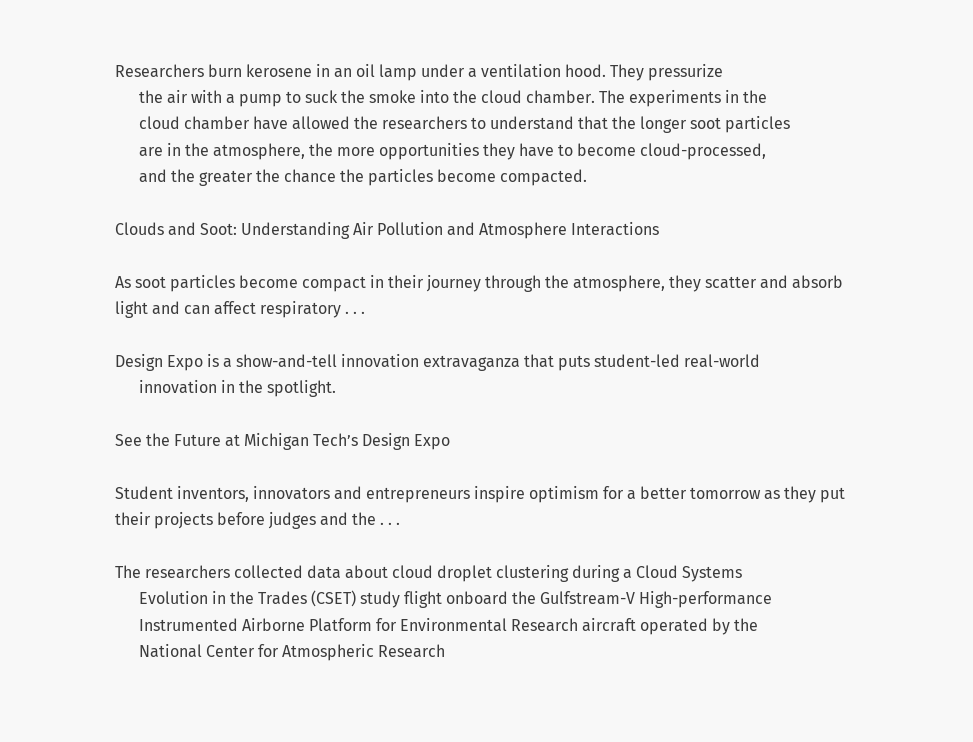Researchers burn kerosene in an oil lamp under a ventilation hood. They pressurize
      the air with a pump to suck the smoke into the cloud chamber. The experiments in the
      cloud chamber have allowed the researchers to understand that the longer soot particles
      are in the atmosphere, the more opportunities they have to become cloud-processed,
      and the greater the chance the particles become compacted.

Clouds and Soot: Understanding Air Pollution and Atmosphere Interactions

As soot particles become compact in their journey through the atmosphere, they scatter and absorb light and can affect respiratory . . .

Design Expo is a show-and-tell innovation extravaganza that puts student-led real-world
      innovation in the spotlight.

See the Future at Michigan Tech’s Design Expo

Student inventors, innovators and entrepreneurs inspire optimism for a better tomorrow as they put their projects before judges and the . . .

The researchers collected data about cloud droplet clustering during a Cloud Systems
      Evolution in the Trades (CSET) study flight onboard the Gulfstream-V High-performance
      Instrumented Airborne Platform for Environmental Research aircraft operated by the
      National Center for Atmospheric Research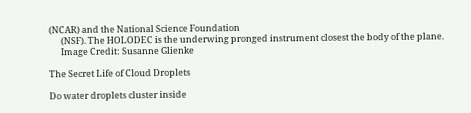(NCAR) and the National Science Foundation
      (NSF). The HOLODEC is the underwing pronged instrument closest the body of the plane.
      Image Credit: Susanne Glienke

The Secret Life of Cloud Droplets

Do water droplets cluster inside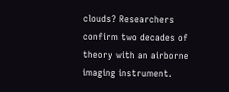clouds? Researchers confirm two decades of theory with an airborne imaging instrument.